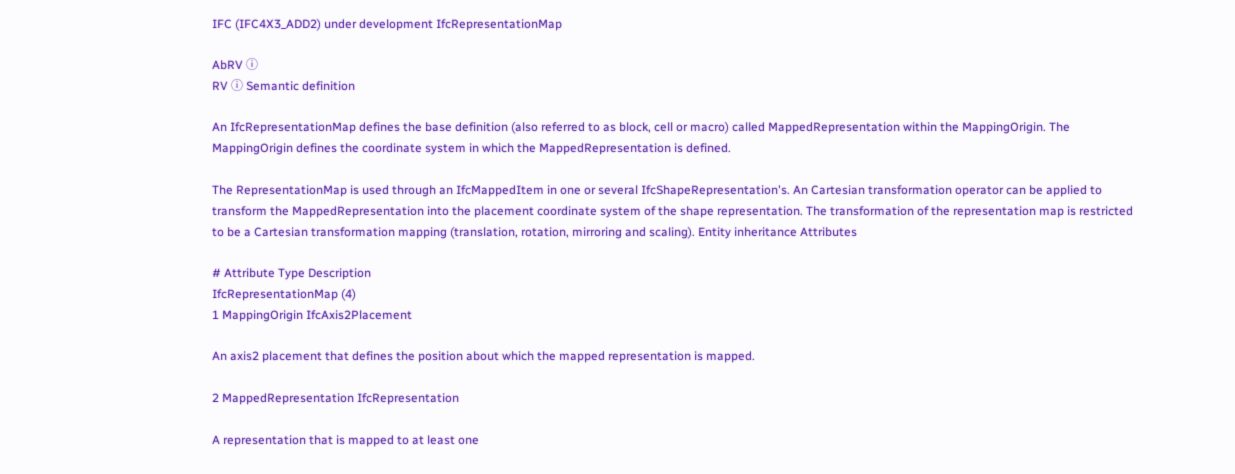IFC (IFC4X3_ADD2) under development IfcRepresentationMap

AbRV ⓘ
RV ⓘ Semantic definition

An IfcRepresentationMap defines the base definition (also referred to as block, cell or macro) called MappedRepresentation within the MappingOrigin. The MappingOrigin defines the coordinate system in which the MappedRepresentation is defined.

The RepresentationMap is used through an IfcMappedItem in one or several IfcShapeRepresentation's. An Cartesian transformation operator can be applied to transform the MappedRepresentation into the placement coordinate system of the shape representation. The transformation of the representation map is restricted to be a Cartesian transformation mapping (translation, rotation, mirroring and scaling). Entity inheritance Attributes

# Attribute Type Description
IfcRepresentationMap (4)
1 MappingOrigin IfcAxis2Placement

An axis2 placement that defines the position about which the mapped representation is mapped.

2 MappedRepresentation IfcRepresentation

A representation that is mapped to at least one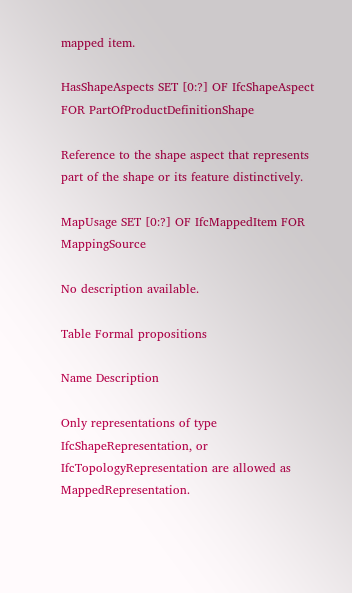mapped item.

HasShapeAspects SET [0:?] OF IfcShapeAspect FOR PartOfProductDefinitionShape

Reference to the shape aspect that represents part of the shape or its feature distinctively.

MapUsage SET [0:?] OF IfcMappedItem FOR MappingSource

No description available.

Table Formal propositions

Name Description

Only representations of type IfcShapeRepresentation, or IfcTopologyRepresentation are allowed as MappedRepresentation.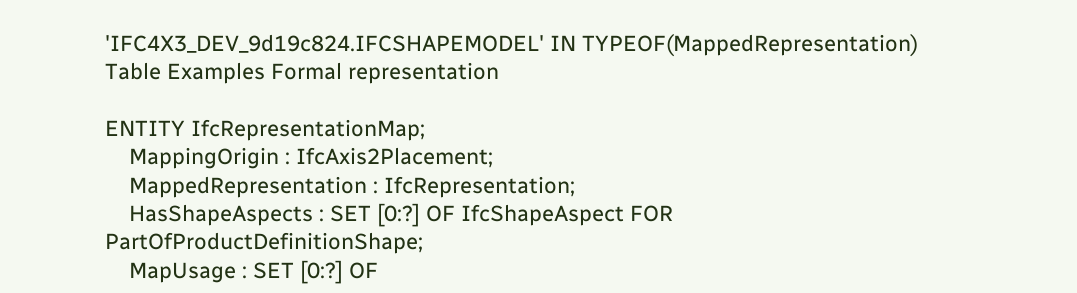'IFC4X3_DEV_9d19c824.IFCSHAPEMODEL' IN TYPEOF(MappedRepresentation)
Table Examples Formal representation

ENTITY IfcRepresentationMap;
    MappingOrigin : IfcAxis2Placement;
    MappedRepresentation : IfcRepresentation;
    HasShapeAspects : SET [0:?] OF IfcShapeAspect FOR PartOfProductDefinitionShape;
    MapUsage : SET [0:?] OF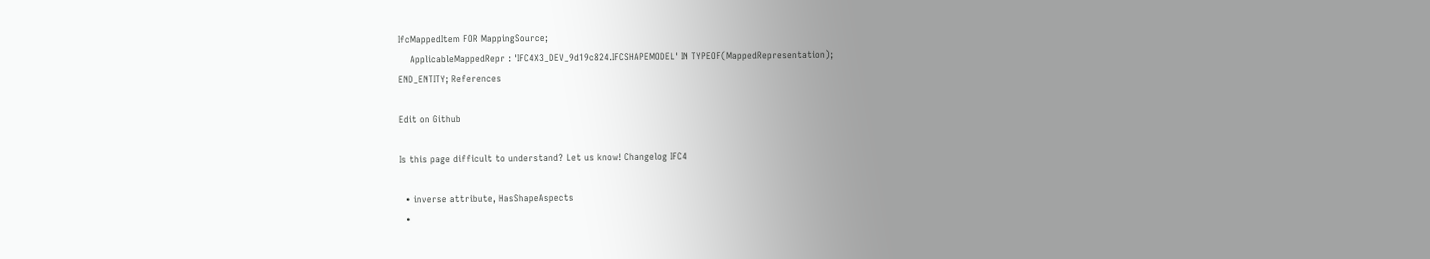IfcMappedItem FOR MappingSource;
    ApplicableMappedRepr : 'IFC4X3_DEV_9d19c824.IFCSHAPEMODEL' IN TYPEOF(MappedRepresentation);
END_ENTITY; References

Edit on Github

Is this page difficult to understand? Let us know! Changelog IFC4

  • inverse attribute, HasShapeAspects
  •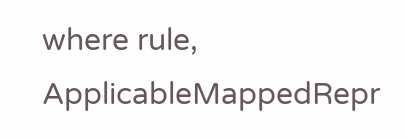where rule, ApplicableMappedRepr